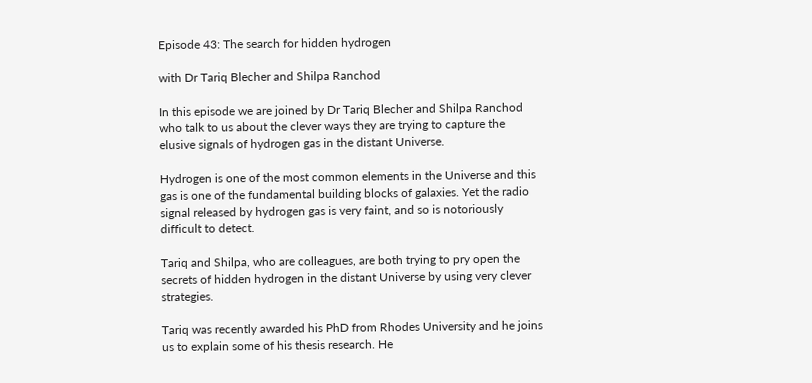Episode 43: The search for hidden hydrogen

with Dr Tariq Blecher and Shilpa Ranchod

In this episode we are joined by Dr Tariq Blecher and Shilpa Ranchod who talk to us about the clever ways they are trying to capture the elusive signals of hydrogen gas in the distant Universe.

Hydrogen is one of the most common elements in the Universe and this gas is one of the fundamental building blocks of galaxies. Yet the radio signal released by hydrogen gas is very faint, and so is notoriously difficult to detect.

Tariq and Shilpa, who are colleagues, are both trying to pry open the secrets of hidden hydrogen in the distant Universe by using very clever strategies.

Tariq was recently awarded his PhD from Rhodes University and he joins us to explain some of his thesis research. He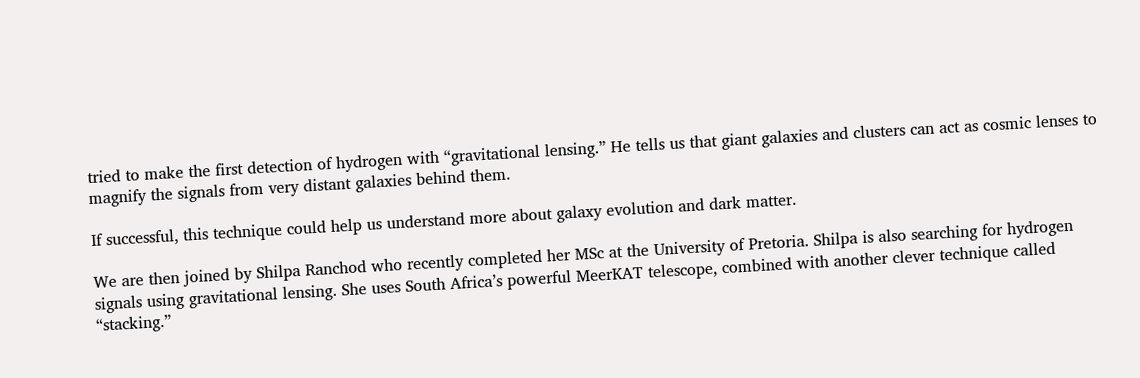tried to make the first detection of hydrogen with “gravitational lensing.” He tells us that giant galaxies and clusters can act as cosmic lenses to magnify the signals from very distant galaxies behind them.

If successful, this technique could help us understand more about galaxy evolution and dark matter.

We are then joined by Shilpa Ranchod who recently completed her MSc at the University of Pretoria. Shilpa is also searching for hydrogen signals using gravitational lensing. She uses South Africa’s powerful MeerKAT telescope, combined with another clever technique called “stacking.”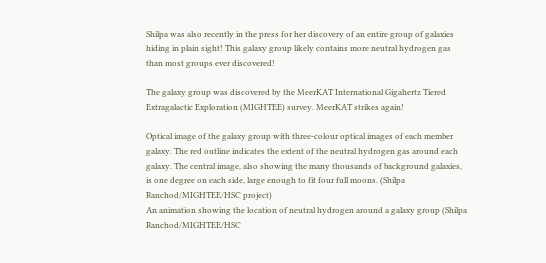Shilpa was also recently in the press for her discovery of an entire group of galaxies hiding in plain sight! This galaxy group likely contains more neutral hydrogen gas than most groups ever discovered!

The galaxy group was discovered by the MeerKAT International Gigahertz Tiered Extragalactic Exploration (MIGHTEE) survey. MeerKAT strikes again!

Optical image of the galaxy group with three-colour optical images of each member galaxy. The red outline indicates the extent of the neutral hydrogen gas around each galaxy. The central image, also showing the many thousands of background galaxies, is one degree on each side, large enough to fit four full moons. (Shilpa Ranchod/MIGHTEE/HSC project)
An animation showing the location of neutral hydrogen around a galaxy group (Shilpa Ranchod/MIGHTEE/HSC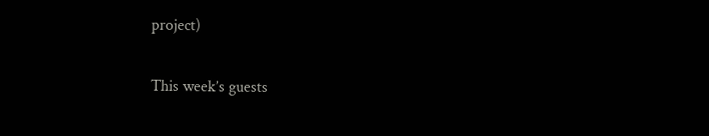project)

This week’s guests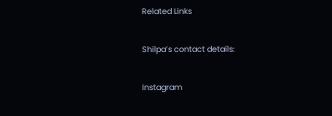Related Links

Shilpa’s contact details:

Instagram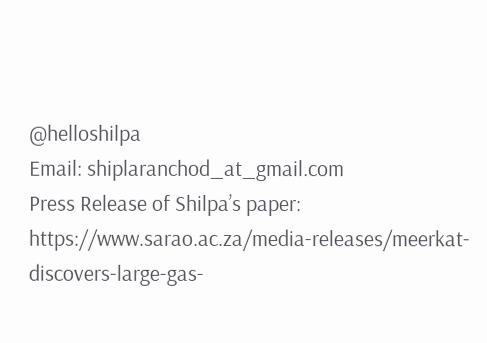@helloshilpa
Email: shiplaranchod_at_gmail.com
Press Release of Shilpa’s paper: https://www.sarao.ac.za/media-releases/meerkat-discovers-large-gas-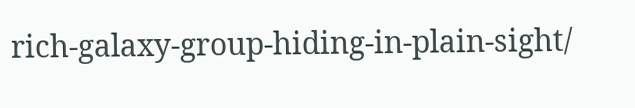rich-galaxy-group-hiding-in-plain-sight/